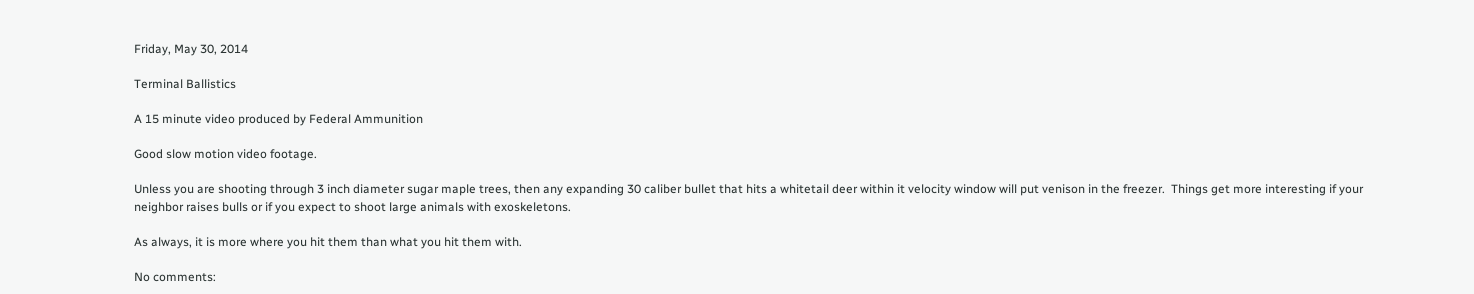Friday, May 30, 2014

Terminal Ballistics

A 15 minute video produced by Federal Ammunition

Good slow motion video footage.

Unless you are shooting through 3 inch diameter sugar maple trees, then any expanding 30 caliber bullet that hits a whitetail deer within it velocity window will put venison in the freezer.  Things get more interesting if your neighbor raises bulls or if you expect to shoot large animals with exoskeletons.

As always, it is more where you hit them than what you hit them with.

No comments: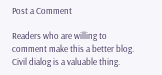Post a Comment

Readers who are willing to comment make this a better blog. Civil dialog is a valuable thing.